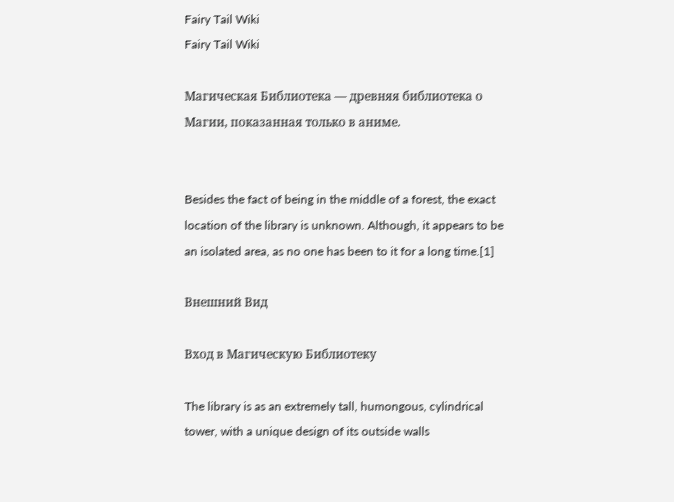Fairy Tail Wiki
Fairy Tail Wiki

Магическая Библиотека — древняя библиотека о Магии, показанная только в аниме.


Besides the fact of being in the middle of a forest, the exact location of the library is unknown. Although, it appears to be an isolated area, as no one has been to it for a long time.[1]

Внешний Вид

Вход в Магическую Библиотеку

The library is as an extremely tall, humongous, cylindrical tower, with a unique design of its outside walls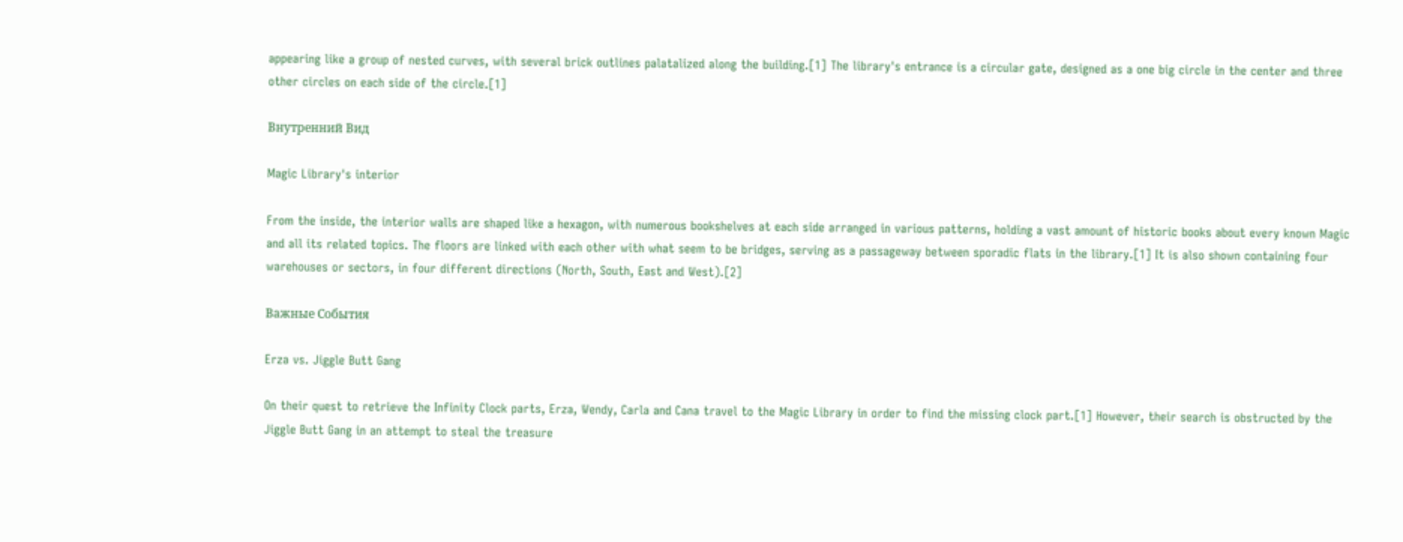appearing like a group of nested curves, with several brick outlines palatalized along the building.[1] The library's entrance is a circular gate, designed as a one big circle in the center and three other circles on each side of the circle.[1]

Внутренний Вид

Magic Library's interior

From the inside, the interior walls are shaped like a hexagon, with numerous bookshelves at each side arranged in various patterns, holding a vast amount of historic books about every known Magic and all its related topics. The floors are linked with each other with what seem to be bridges, serving as a passageway between sporadic flats in the library.[1] It is also shown containing four warehouses or sectors, in four different directions (North, South, East and West).[2]

Важные События

Erza vs. Jiggle Butt Gang

On their quest to retrieve the Infinity Clock parts, Erza, Wendy, Carla and Cana travel to the Magic Library in order to find the missing clock part.[1] However, their search is obstructed by the Jiggle Butt Gang in an attempt to steal the treasure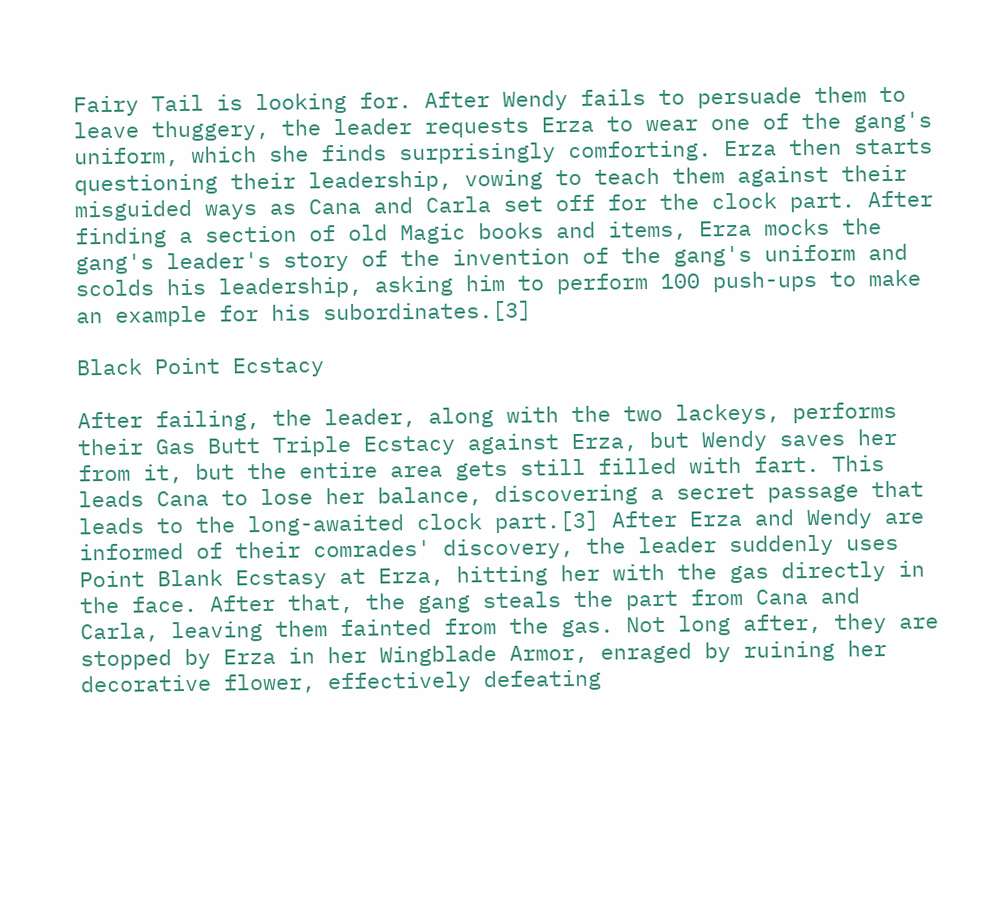Fairy Tail is looking for. After Wendy fails to persuade them to leave thuggery, the leader requests Erza to wear one of the gang's uniform, which she finds surprisingly comforting. Erza then starts questioning their leadership, vowing to teach them against their misguided ways as Cana and Carla set off for the clock part. After finding a section of old Magic books and items, Erza mocks the gang's leader's story of the invention of the gang's uniform and scolds his leadership, asking him to perform 100 push-ups to make an example for his subordinates.[3]

Black Point Ecstacy

After failing, the leader, along with the two lackeys, performs their Gas Butt Triple Ecstacy against Erza, but Wendy saves her from it, but the entire area gets still filled with fart. This leads Cana to lose her balance, discovering a secret passage that leads to the long-awaited clock part.[3] After Erza and Wendy are informed of their comrades' discovery, the leader suddenly uses Point Blank Ecstasy at Erza, hitting her with the gas directly in the face. After that, the gang steals the part from Cana and Carla, leaving them fainted from the gas. Not long after, they are stopped by Erza in her Wingblade Armor, enraged by ruining her decorative flower, effectively defeating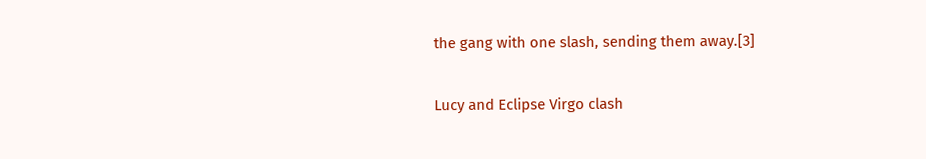the gang with one slash, sending them away.[3]

Lucy and Eclipse Virgo clash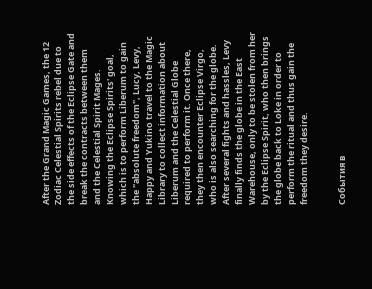After the Grand Magic Games, the 12 Zodiac Celestial Spirits rebel due to the side effects of the Eclipse Gate and break the contracts between them and the Celestial Spirit Mages. Knowing the Eclipse Spirits' goal, which is to perform Liberum to gain the "absolute freedom", Lucy, Levy, Happy and Yukino travel to the Magic Library to collect information about Liberum and the Celestial Globe required to perform it. Once there, they then encounter Eclipse Virgo, who is also searching for the globe. After several fights and hassles, Levy finally finds the globe in the East Warehouse, only to be stolen from her by the Eclipse Spirit, who then brings the globe back to Loke in order to perform the ritual and thus gain the freedom they desire.


События в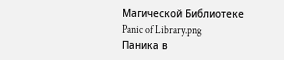Магической Библиотеке
Panic of Library.png
Паника в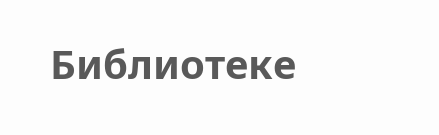Библиотеке